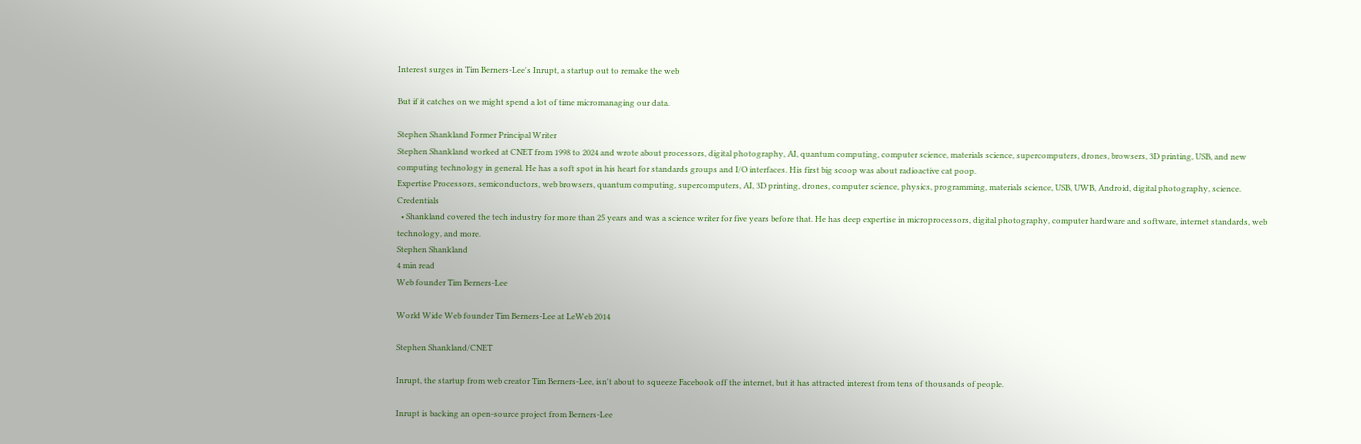Interest surges in Tim Berners-Lee's Inrupt, a startup out to remake the web

But if it catches on we might spend a lot of time micromanaging our data.

Stephen Shankland Former Principal Writer
Stephen Shankland worked at CNET from 1998 to 2024 and wrote about processors, digital photography, AI, quantum computing, computer science, materials science, supercomputers, drones, browsers, 3D printing, USB, and new computing technology in general. He has a soft spot in his heart for standards groups and I/O interfaces. His first big scoop was about radioactive cat poop.
Expertise Processors, semiconductors, web browsers, quantum computing, supercomputers, AI, 3D printing, drones, computer science, physics, programming, materials science, USB, UWB, Android, digital photography, science. Credentials
  • Shankland covered the tech industry for more than 25 years and was a science writer for five years before that. He has deep expertise in microprocessors, digital photography, computer hardware and software, internet standards, web technology, and more.
Stephen Shankland
4 min read
Web founder Tim Berners-Lee

World Wide Web founder Tim Berners-Lee at LeWeb 2014

Stephen Shankland/CNET

Inrupt, the startup from web creator Tim Berners-Lee, isn't about to squeeze Facebook off the internet, but it has attracted interest from tens of thousands of people.

Inrupt is backing an open-source project from Berners-Lee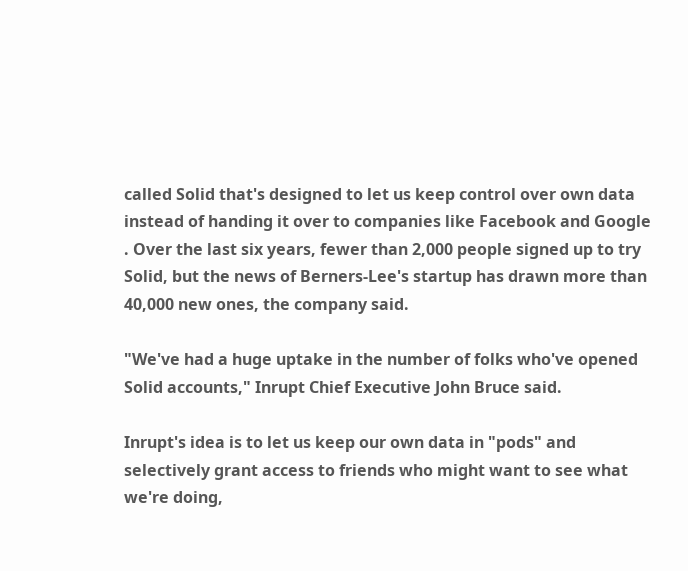called Solid that's designed to let us keep control over own data instead of handing it over to companies like Facebook and Google . Over the last six years, fewer than 2,000 people signed up to try Solid, but the news of Berners-Lee's startup has drawn more than 40,000 new ones, the company said.

"We've had a huge uptake in the number of folks who've opened Solid accounts," Inrupt Chief Executive John Bruce said.

Inrupt's idea is to let us keep our own data in "pods" and selectively grant access to friends who might want to see what we're doing,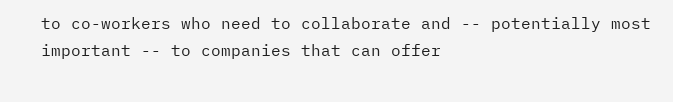to co-workers who need to collaborate and -- potentially most important -- to companies that can offer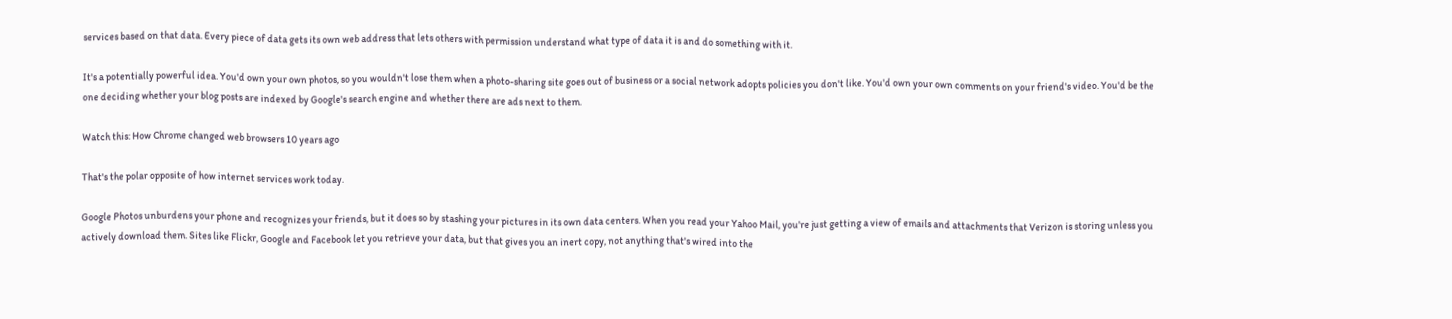services based on that data. Every piece of data gets its own web address that lets others with permission understand what type of data it is and do something with it.

It's a potentially powerful idea. You'd own your own photos, so you wouldn't lose them when a photo-sharing site goes out of business or a social network adopts policies you don't like. You'd own your own comments on your friend's video. You'd be the one deciding whether your blog posts are indexed by Google's search engine and whether there are ads next to them.

Watch this: How Chrome changed web browsers 10 years ago

That's the polar opposite of how internet services work today.

Google Photos unburdens your phone and recognizes your friends, but it does so by stashing your pictures in its own data centers. When you read your Yahoo Mail, you're just getting a view of emails and attachments that Verizon is storing unless you actively download them. Sites like Flickr, Google and Facebook let you retrieve your data, but that gives you an inert copy, not anything that's wired into the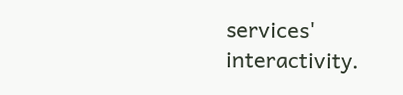services' interactivity.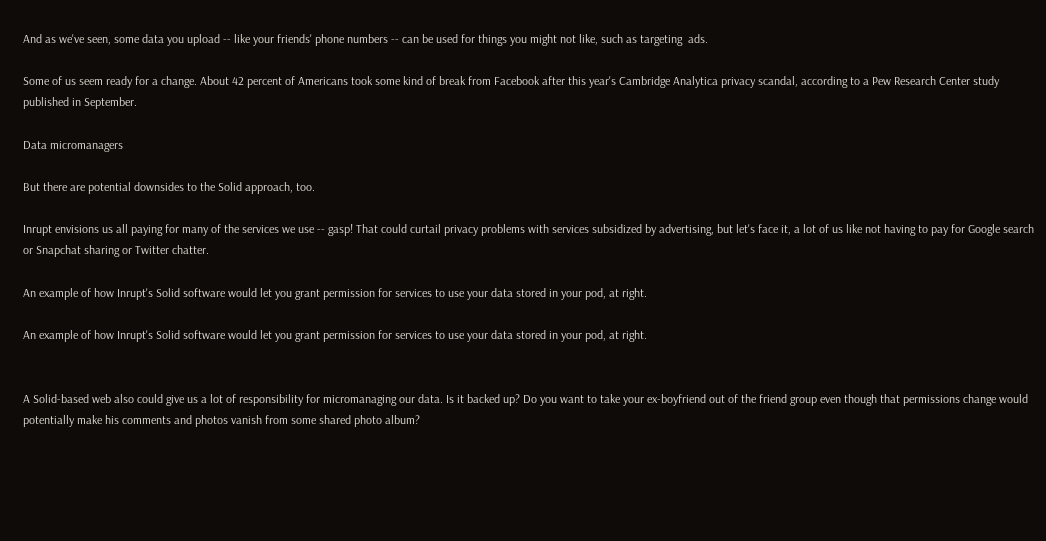And as we've seen, some data you upload -- like your friends' phone numbers -- can be used for things you might not like, such as targeting  ads.

Some of us seem ready for a change. About 42 percent of Americans took some kind of break from Facebook after this year's Cambridge Analytica privacy scandal, according to a Pew Research Center study published in September.

Data micromanagers

But there are potential downsides to the Solid approach, too.

Inrupt envisions us all paying for many of the services we use -- gasp! That could curtail privacy problems with services subsidized by advertising, but let's face it, a lot of us like not having to pay for Google search or Snapchat sharing or Twitter chatter.

An example of how Inrupt's Solid software would let you grant permission for services to use your data stored in your pod, at right.

An example of how Inrupt's Solid software would let you grant permission for services to use your data stored in your pod, at right.


A Solid-based web also could give us a lot of responsibility for micromanaging our data. Is it backed up? Do you want to take your ex-boyfriend out of the friend group even though that permissions change would potentially make his comments and photos vanish from some shared photo album?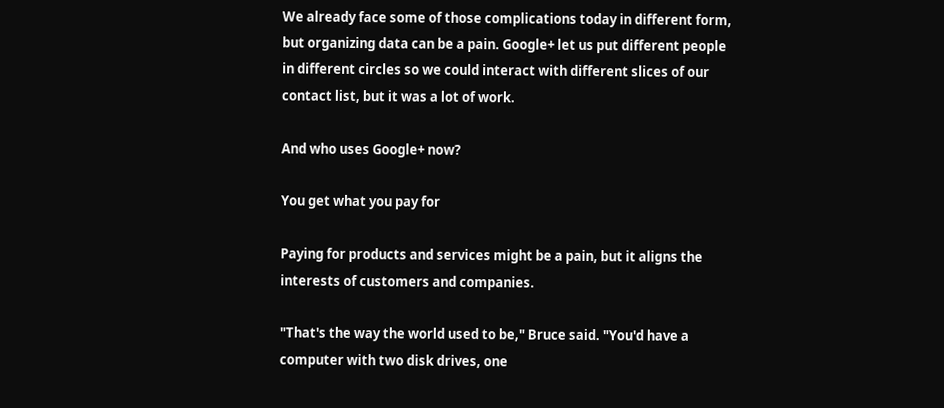We already face some of those complications today in different form, but organizing data can be a pain. Google+ let us put different people in different circles so we could interact with different slices of our contact list, but it was a lot of work.

And who uses Google+ now?

You get what you pay for

Paying for products and services might be a pain, but it aligns the interests of customers and companies.

"That's the way the world used to be," Bruce said. "You'd have a computer with two disk drives, one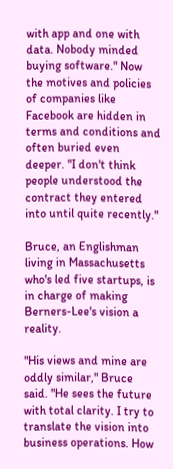with app and one with data. Nobody minded buying software." Now the motives and policies of companies like Facebook are hidden in terms and conditions and often buried even deeper. "I don't think people understood the contract they entered into until quite recently."

Bruce, an Englishman living in Massachusetts who's led five startups, is in charge of making Berners-Lee's vision a reality.

"His views and mine are oddly similar," Bruce said. "He sees the future with total clarity. I try to translate the vision into business operations. How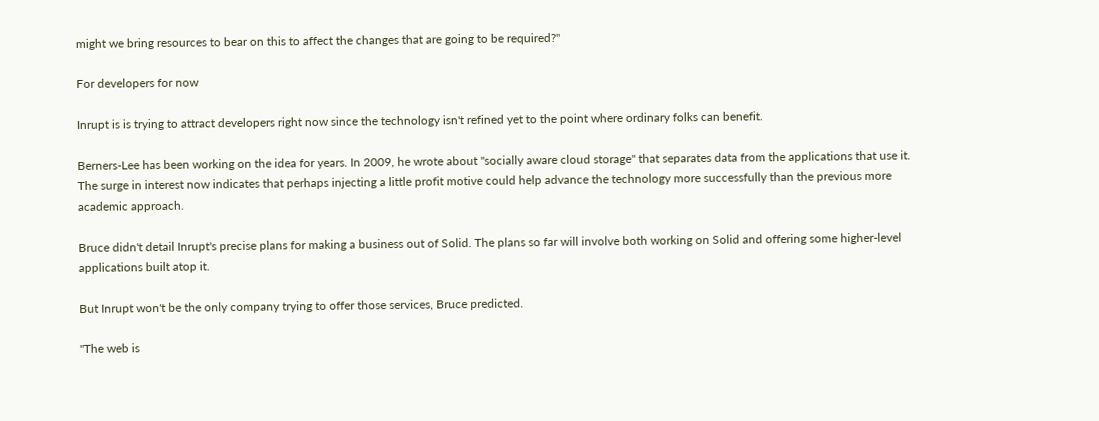might we bring resources to bear on this to affect the changes that are going to be required?"

For developers for now

Inrupt is is trying to attract developers right now since the technology isn't refined yet to the point where ordinary folks can benefit.

Berners-Lee has been working on the idea for years. In 2009, he wrote about "socially aware cloud storage" that separates data from the applications that use it. The surge in interest now indicates that perhaps injecting a little profit motive could help advance the technology more successfully than the previous more academic approach.

Bruce didn't detail Inrupt's precise plans for making a business out of Solid. The plans so far will involve both working on Solid and offering some higher-level applications built atop it.

But Inrupt won't be the only company trying to offer those services, Bruce predicted.

"The web is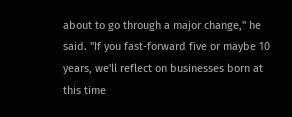about to go through a major change," he said. "If you fast-forward five or maybe 10 years, we'll reflect on businesses born at this time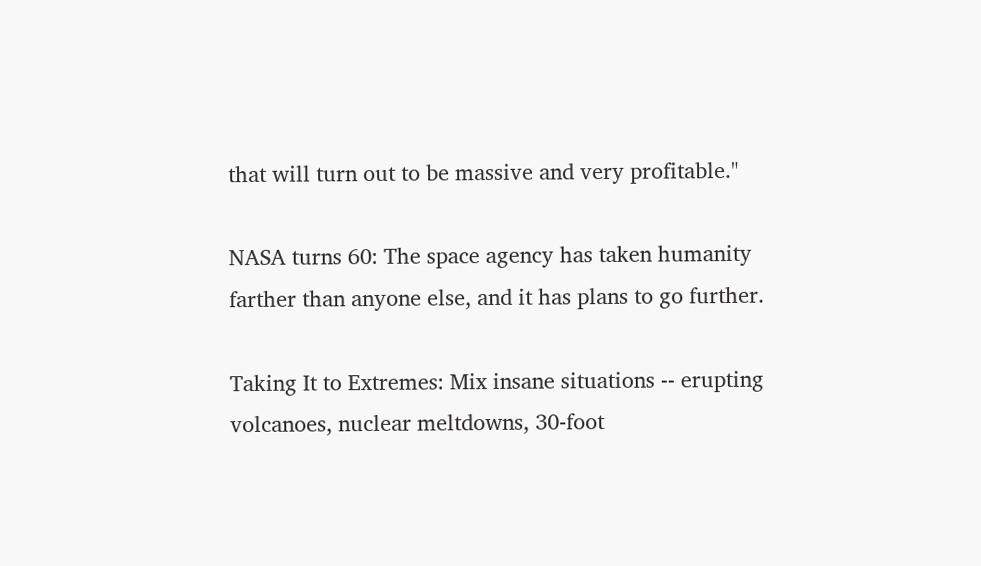that will turn out to be massive and very profitable."

NASA turns 60: The space agency has taken humanity farther than anyone else, and it has plans to go further.

Taking It to Extremes: Mix insane situations -- erupting volcanoes, nuclear meltdowns, 30-foot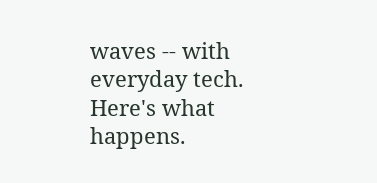waves -- with everyday tech. Here's what happens.